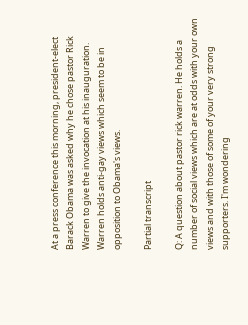At a press conference this morning, president-elect Barack Obama was asked why he chose pastor Rick Warren to give the invocation at his inauguration. Warren holds anti-gay views which seem to be in opposition to Obama's views.

Partial transcript

Q: A question about pastor rick warren. He holds a number of social views which are at odds with your own views and with those of some of your very strong supporters. I'm wondering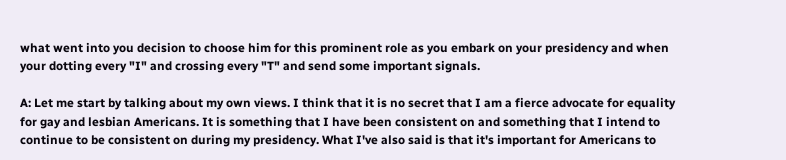what went into you decision to choose him for this prominent role as you embark on your presidency and when your dotting every "I" and crossing every "T" and send some important signals.

A: Let me start by talking about my own views. I think that it is no secret that I am a fierce advocate for equality for gay and lesbian Americans. It is something that I have been consistent on and something that I intend to continue to be consistent on during my presidency. What I've also said is that it's important for Americans to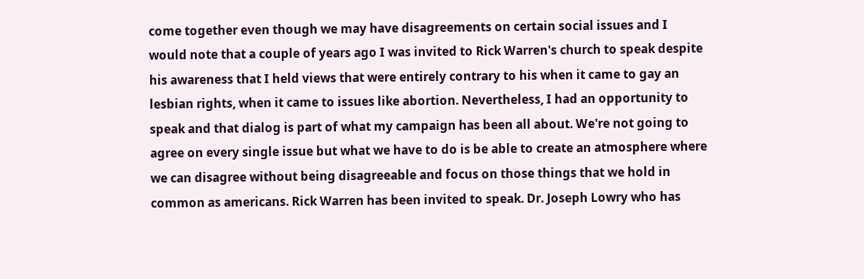come together even though we may have disagreements on certain social issues and I would note that a couple of years ago I was invited to Rick Warren's church to speak despite his awareness that I held views that were entirely contrary to his when it came to gay an lesbian rights, when it came to issues like abortion. Nevertheless, I had an opportunity to speak and that dialog is part of what my campaign has been all about. We're not going to agree on every single issue but what we have to do is be able to create an atmosphere where we can disagree without being disagreeable and focus on those things that we hold in common as americans. Rick Warren has been invited to speak. Dr. Joseph Lowry who has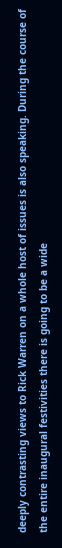deeply contrasting views to Rick Warren on a whole host of issues is also speaking. During the course of the entire inaugural festivities there is going to be a wide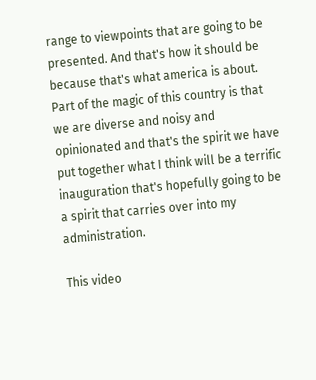range to viewpoints that are going to be presented. And that's how it should be because that's what america is about. Part of the magic of this country is that we are diverse and noisy and opinionated and that's the spirit we have put together what I think will be a terrific inauguration that's hopefully going to be a spirit that carries over into my administration.

This video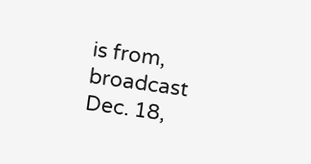is from, broadcast Dec. 18,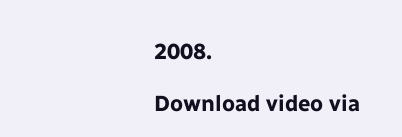2008.

Download video via